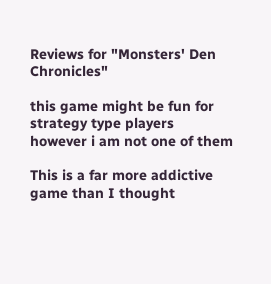Reviews for "Monsters' Den Chronicles"

this game might be fun for strategy type players
however i am not one of them

This is a far more addictive game than I thought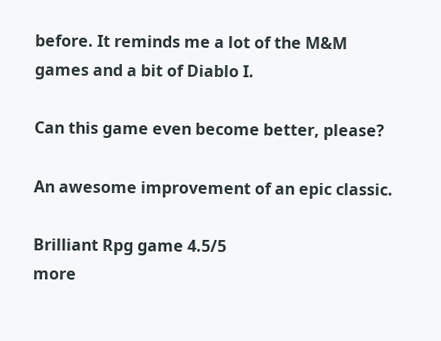before. It reminds me a lot of the M&M games and a bit of Diablo I.

Can this game even become better, please?

An awesome improvement of an epic classic.

Brilliant Rpg game 4.5/5
more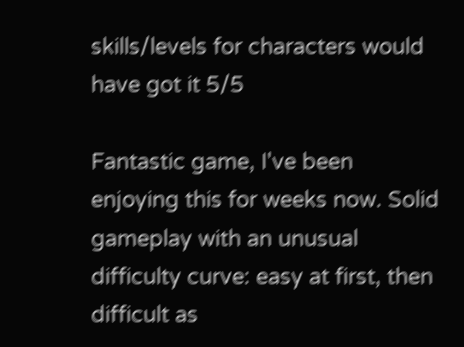skills/levels for characters would have got it 5/5

Fantastic game, I've been enjoying this for weeks now. Solid gameplay with an unusual difficulty curve: easy at first, then difficult as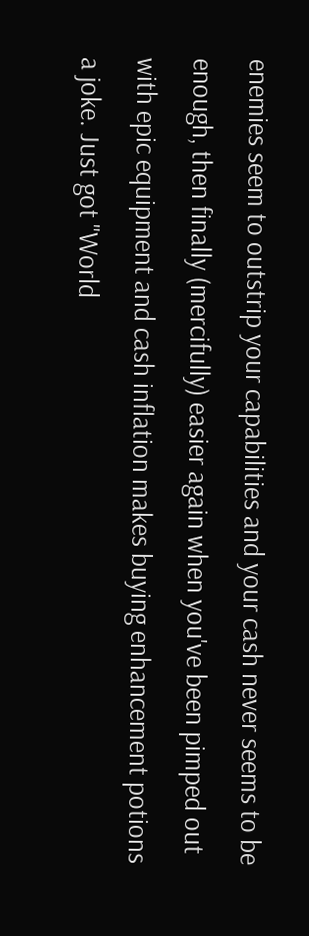enemies seem to outstrip your capabilities and your cash never seems to be enough, then finally (mercifully) easier again when you've been pimped out with epic equipment and cash inflation makes buying enhancement potions a joke. Just got "World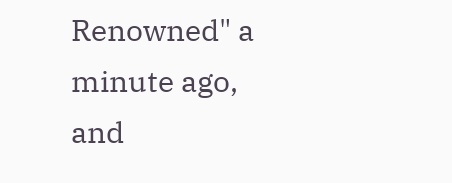Renowned" a minute ago, and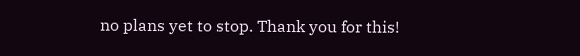no plans yet to stop. Thank you for this!